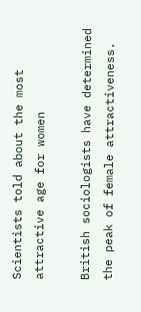Scientists told about the most attractive age for women

British sociologists have determined the peak of female attractiveness.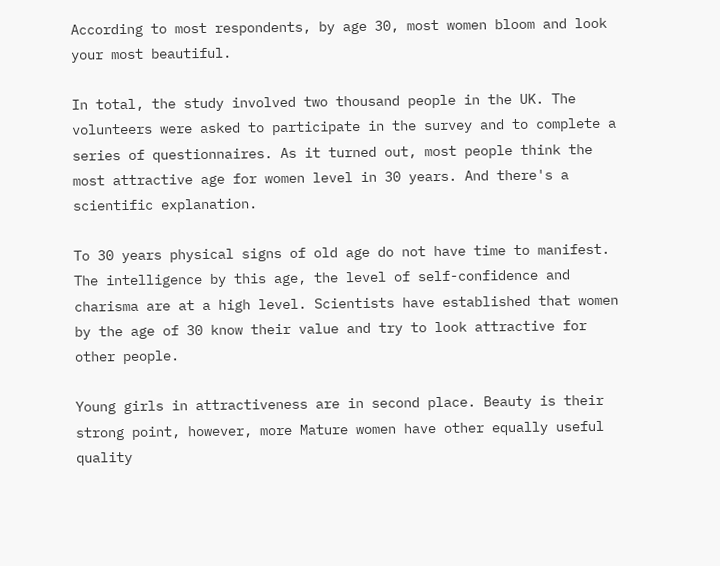According to most respondents, by age 30, most women bloom and look your most beautiful.

In total, the study involved two thousand people in the UK. The volunteers were asked to participate in the survey and to complete a series of questionnaires. As it turned out, most people think the most attractive age for women level in 30 years. And there's a scientific explanation.

To 30 years physical signs of old age do not have time to manifest. The intelligence by this age, the level of self-confidence and charisma are at a high level. Scientists have established that women by the age of 30 know their value and try to look attractive for other people.

Young girls in attractiveness are in second place. Beauty is their strong point, however, more Mature women have other equally useful quality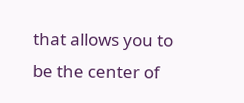that allows you to be the center of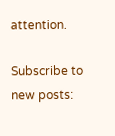attention.

Subscribe to new posts: